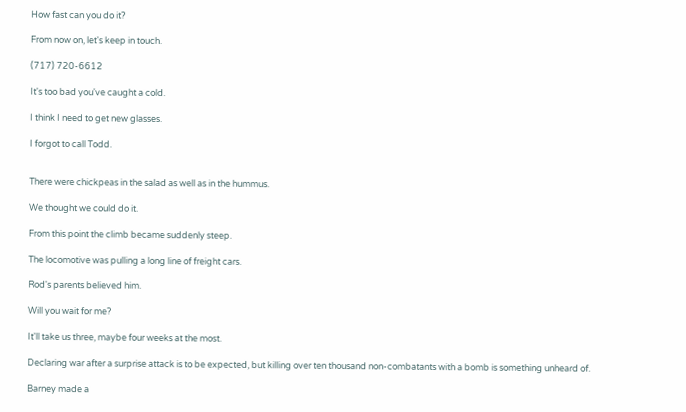How fast can you do it?

From now on, let's keep in touch.

(717) 720-6612

It's too bad you've caught a cold.

I think I need to get new glasses.

I forgot to call Todd.


There were chickpeas in the salad as well as in the hummus.

We thought we could do it.

From this point the climb became suddenly steep.

The locomotive was pulling a long line of freight cars.

Rod's parents believed him.

Will you wait for me?

It'll take us three, maybe four weeks at the most.

Declaring war after a surprise attack is to be expected, but killing over ten thousand non-combatants with a bomb is something unheard of.

Barney made a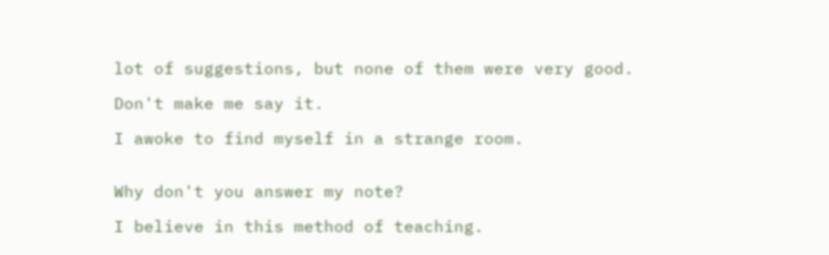lot of suggestions, but none of them were very good.

Don't make me say it.

I awoke to find myself in a strange room.


Why don't you answer my note?

I believe in this method of teaching.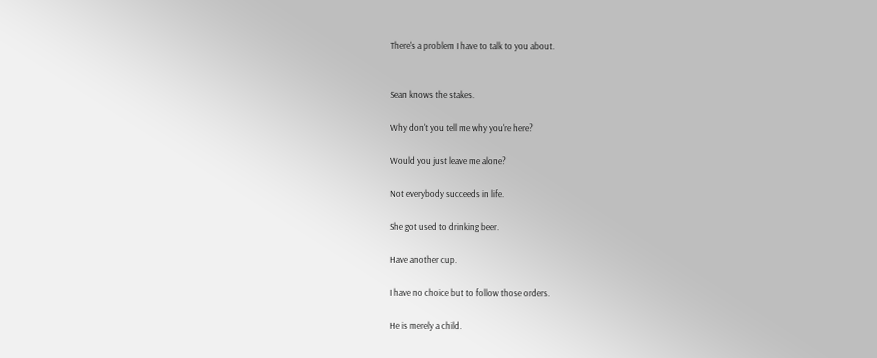There's a problem I have to talk to you about.


Sean knows the stakes.

Why don't you tell me why you're here?

Would you just leave me alone?

Not everybody succeeds in life.

She got used to drinking beer.

Have another cup.

I have no choice but to follow those orders.

He is merely a child.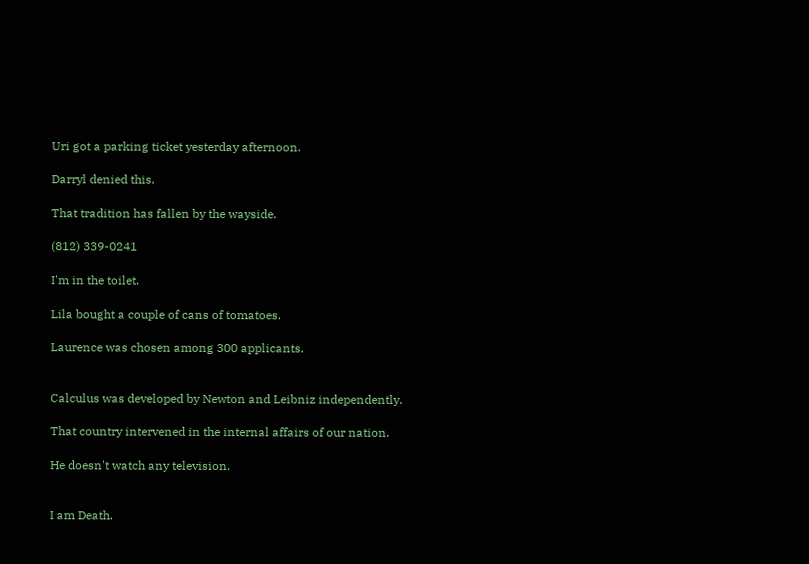Uri got a parking ticket yesterday afternoon.

Darryl denied this.

That tradition has fallen by the wayside.

(812) 339-0241

I'm in the toilet.

Lila bought a couple of cans of tomatoes.

Laurence was chosen among 300 applicants.


Calculus was developed by Newton and Leibniz independently.

That country intervened in the internal affairs of our nation.

He doesn't watch any television.


I am Death.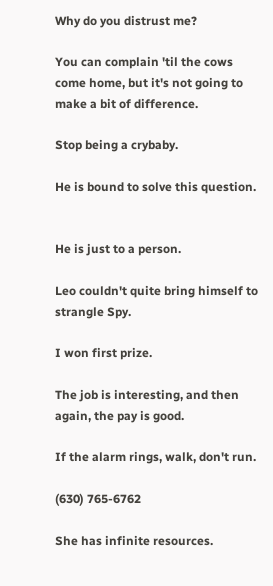Why do you distrust me?

You can complain 'til the cows come home, but it's not going to make a bit of difference.

Stop being a crybaby.

He is bound to solve this question.


He is just to a person.

Leo couldn't quite bring himself to strangle Spy.

I won first prize.

The job is interesting, and then again, the pay is good.

If the alarm rings, walk, don't run.

(630) 765-6762

She has infinite resources.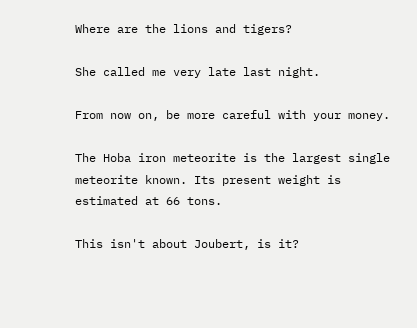Where are the lions and tigers?

She called me very late last night.

From now on, be more careful with your money.

The Hoba iron meteorite is the largest single meteorite known. Its present weight is estimated at 66 tons.

This isn't about Joubert, is it?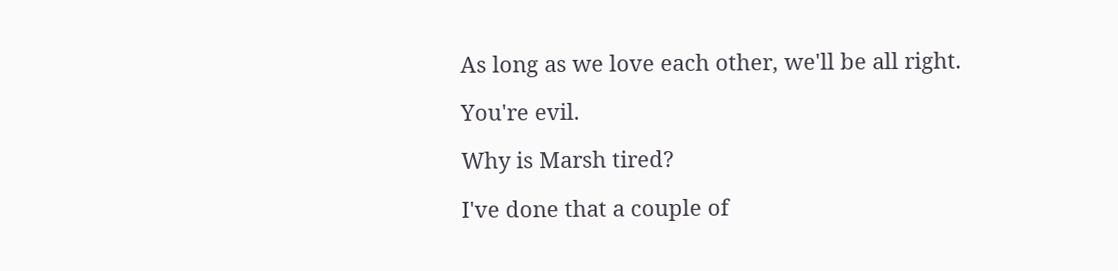As long as we love each other, we'll be all right.

You're evil.

Why is Marsh tired?

I've done that a couple of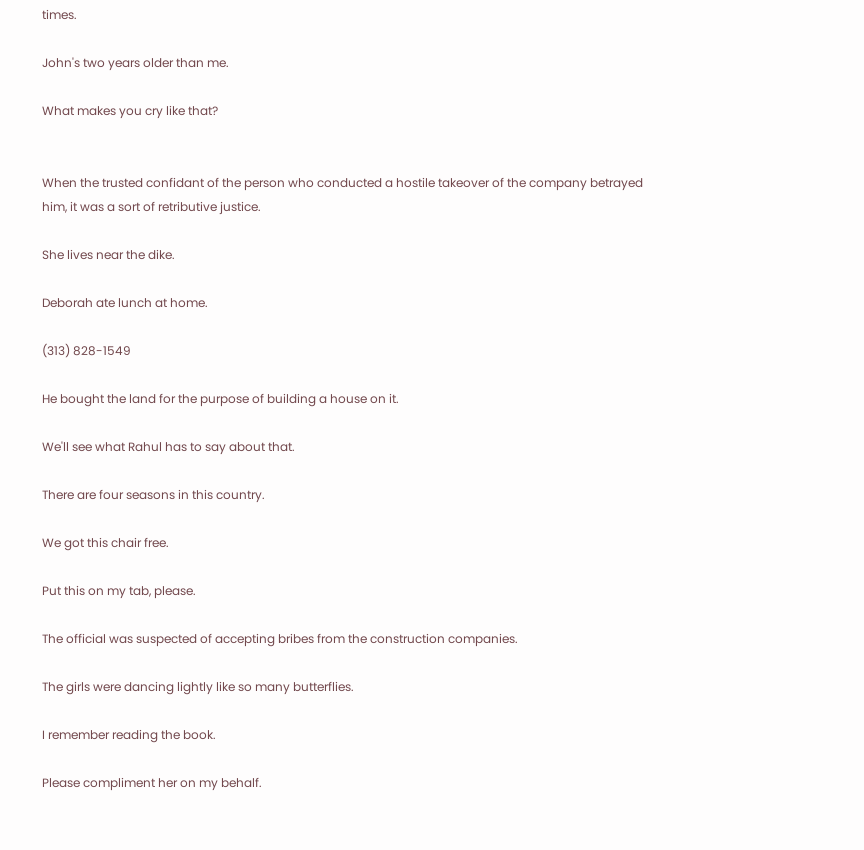times.

John's two years older than me.

What makes you cry like that?


When the trusted confidant of the person who conducted a hostile takeover of the company betrayed him, it was a sort of retributive justice.

She lives near the dike.

Deborah ate lunch at home.

(313) 828-1549

He bought the land for the purpose of building a house on it.

We'll see what Rahul has to say about that.

There are four seasons in this country.

We got this chair free.

Put this on my tab, please.

The official was suspected of accepting bribes from the construction companies.

The girls were dancing lightly like so many butterflies.

I remember reading the book.

Please compliment her on my behalf.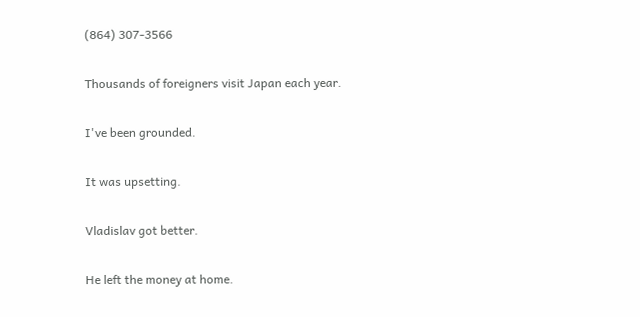(864) 307-3566

Thousands of foreigners visit Japan each year.

I've been grounded.

It was upsetting.

Vladislav got better.

He left the money at home.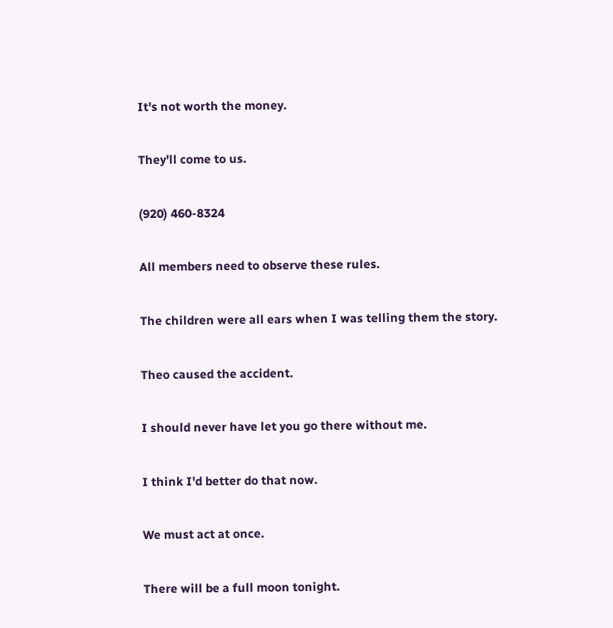It's not worth the money.

They'll come to us.

(920) 460-8324

All members need to observe these rules.

The children were all ears when I was telling them the story.

Theo caused the accident.

I should never have let you go there without me.

I think I'd better do that now.

We must act at once.

There will be a full moon tonight.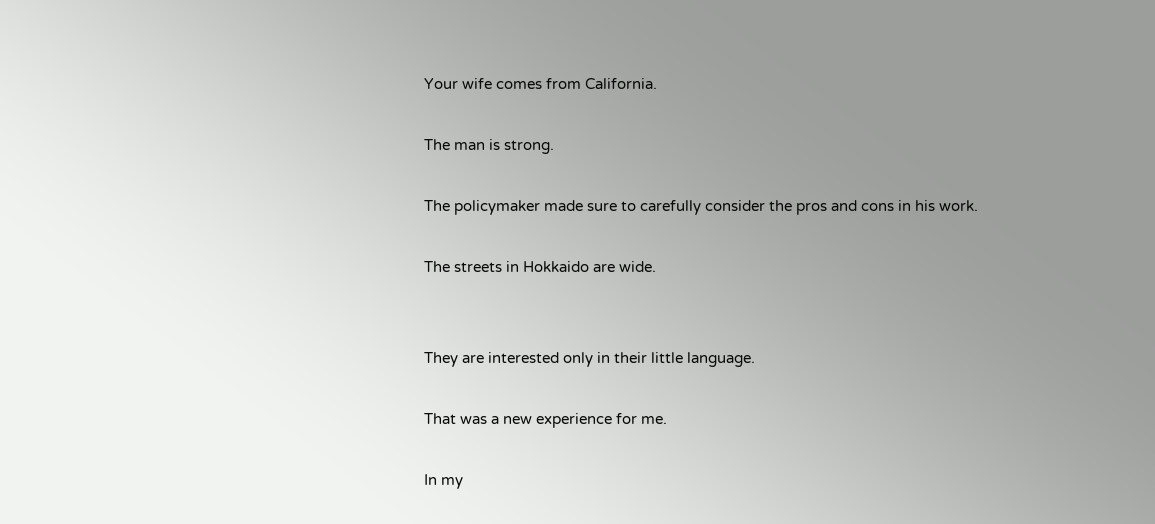Your wife comes from California.

The man is strong.

The policymaker made sure to carefully consider the pros and cons in his work.

The streets in Hokkaido are wide.


They are interested only in their little language.

That was a new experience for me.

In my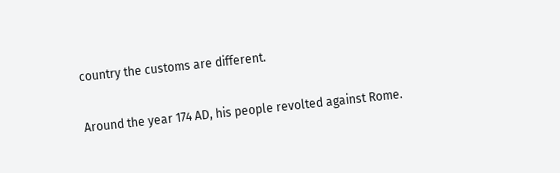country the customs are different.

Around the year 174 AD, his people revolted against Rome.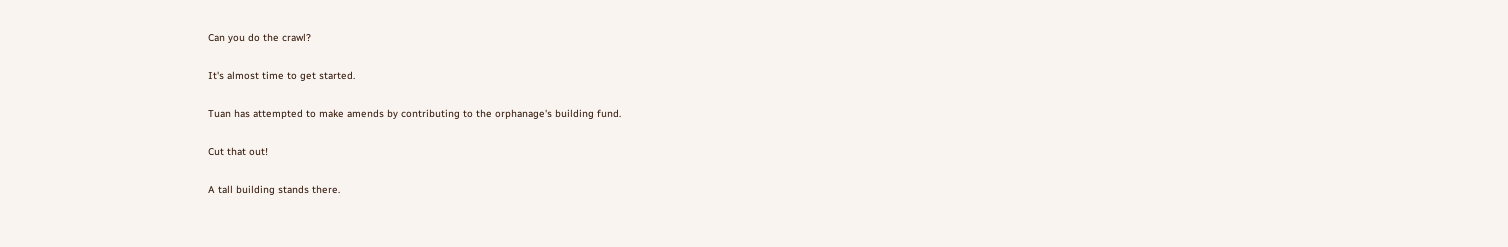Can you do the crawl?

It's almost time to get started.

Tuan has attempted to make amends by contributing to the orphanage's building fund.

Cut that out!

A tall building stands there.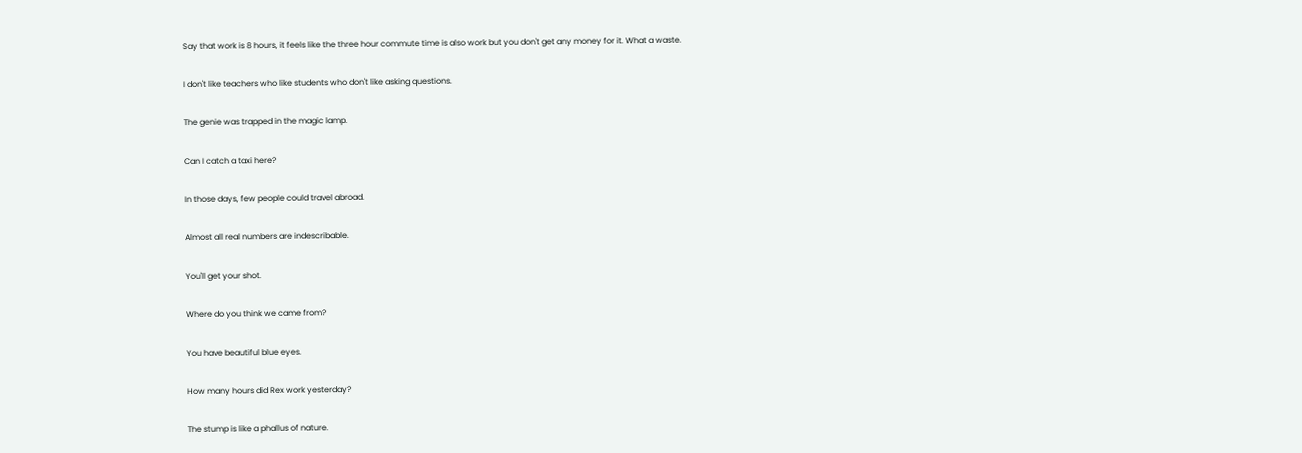Say that work is 8 hours, it feels like the three hour commute time is also work but you don't get any money for it. What a waste.

I don't like teachers who like students who don't like asking questions.

The genie was trapped in the magic lamp.

Can I catch a taxi here?

In those days, few people could travel abroad.

Almost all real numbers are indescribable.

You'll get your shot.

Where do you think we came from?

You have beautiful blue eyes.

How many hours did Rex work yesterday?

The stump is like a phallus of nature.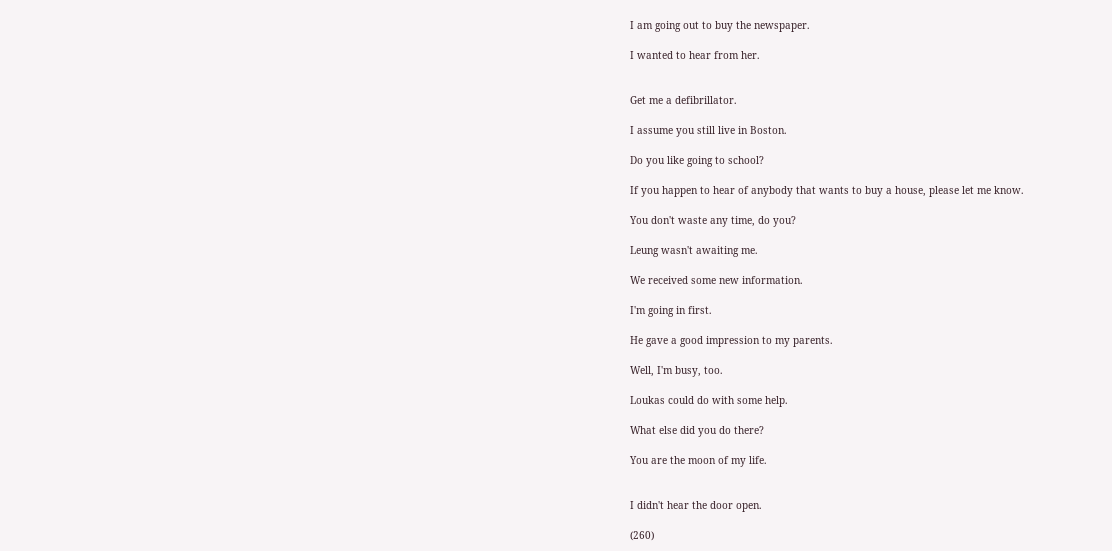I am going out to buy the newspaper.

I wanted to hear from her.


Get me a defibrillator.

I assume you still live in Boston.

Do you like going to school?

If you happen to hear of anybody that wants to buy a house, please let me know.

You don't waste any time, do you?

Leung wasn't awaiting me.

We received some new information.

I'm going in first.

He gave a good impression to my parents.

Well, I'm busy, too.

Loukas could do with some help.

What else did you do there?

You are the moon of my life.


I didn't hear the door open.

(260)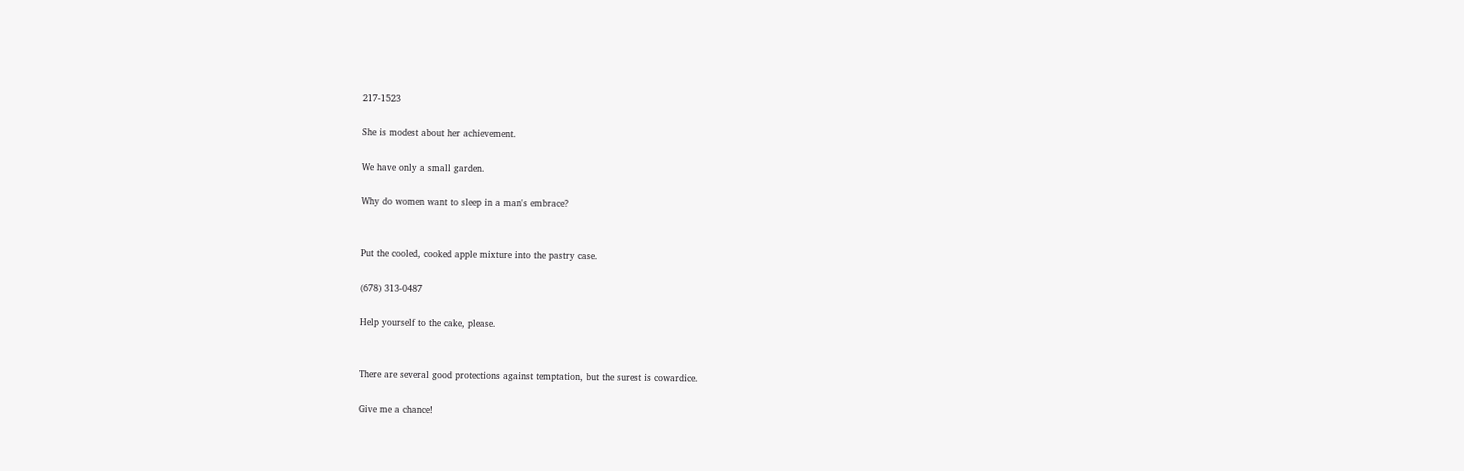217-1523

She is modest about her achievement.

We have only a small garden.

Why do women want to sleep in a man's embrace?


Put the cooled, cooked apple mixture into the pastry case.

(678) 313-0487

Help yourself to the cake, please.


There are several good protections against temptation, but the surest is cowardice.

Give me a chance!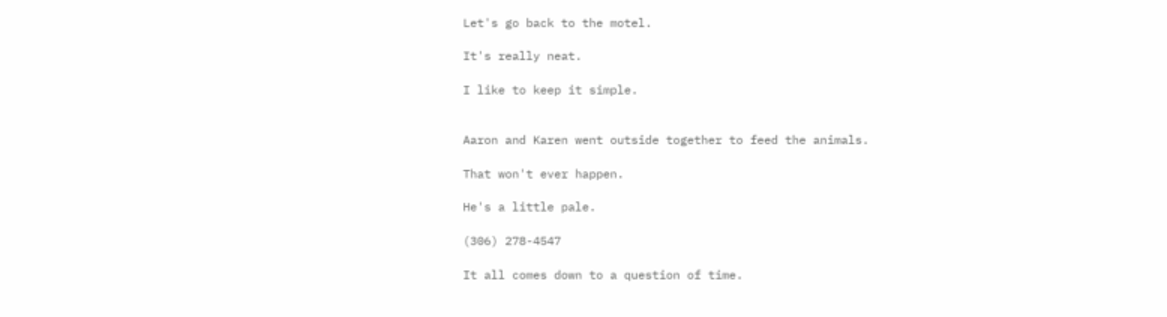Let's go back to the motel.

It's really neat.

I like to keep it simple.


Aaron and Karen went outside together to feed the animals.

That won't ever happen.

He's a little pale.

(306) 278-4547

It all comes down to a question of time.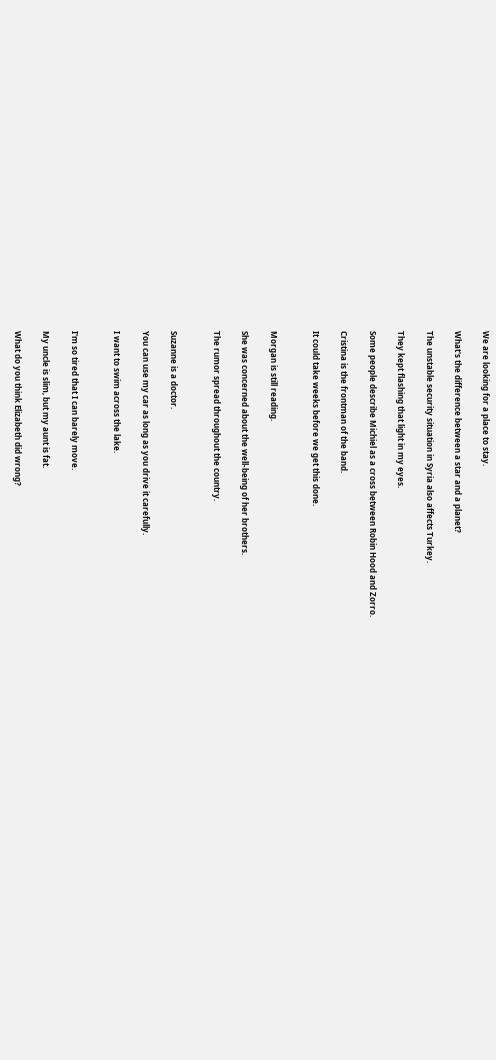We are looking for a place to stay.

What's the difference between a star and a planet?

The unstable security situation in Syria also affects Turkey.

They kept flashing that light in my eyes.

Some people describe Michiel as a cross between Robin Hood and Zorro.

Cristina is the frontman of the band.

It could take weeks before we get this done.


Morgan is still reading.

She was concerned about the well-being of her brothers.

The rumor spread throughout the country.


Suzanne is a doctor.

You can use my car as long as you drive it carefully.

I want to swim across the lake.


I'm so tired that I can barely move.

My uncle is slim, but my aunt is fat.

What do you think Elizabeth did wrong?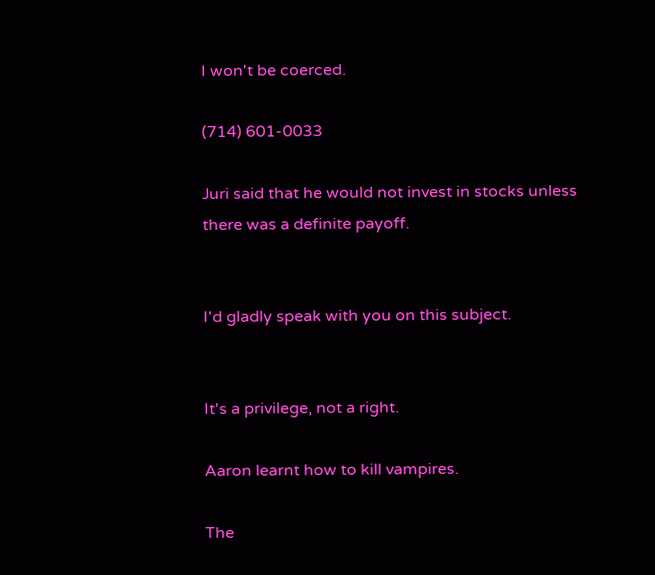I won't be coerced.

(714) 601-0033

Juri said that he would not invest in stocks unless there was a definite payoff.


I'd gladly speak with you on this subject.


It's a privilege, not a right.

Aaron learnt how to kill vampires.

The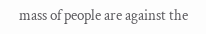mass of people are against the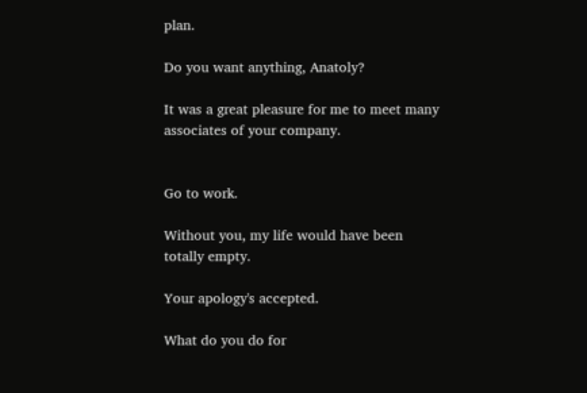plan.

Do you want anything, Anatoly?

It was a great pleasure for me to meet many associates of your company.


Go to work.

Without you, my life would have been totally empty.

Your apology's accepted.

What do you do for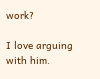work?

I love arguing with him.